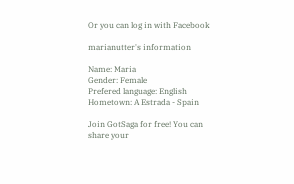Or you can log in with Facebook

marianutter's information

Name: Maria
Gender: Female
Prefered language: English
Hometown: A Estrada - Spain

Join GotSaga for free! You can share your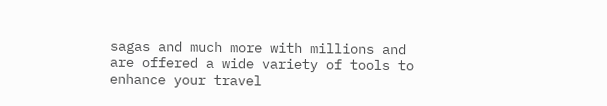sagas and much more with millions and are offered a wide variety of tools to enhance your travel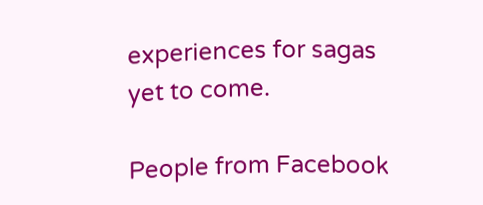experiences for sagas yet to come.

People from Facebook